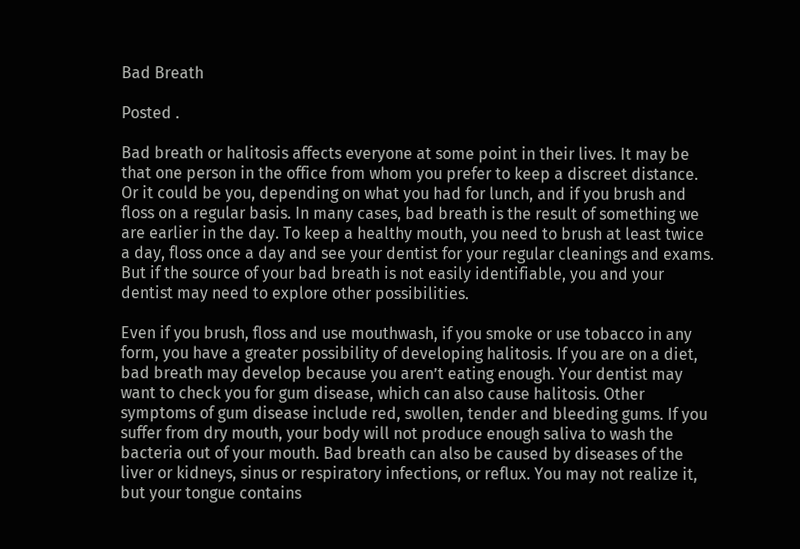Bad Breath

Posted .

Bad breath or halitosis affects everyone at some point in their lives. It may be that one person in the office from whom you prefer to keep a discreet distance. Or it could be you, depending on what you had for lunch, and if you brush and floss on a regular basis. In many cases, bad breath is the result of something we are earlier in the day. To keep a healthy mouth, you need to brush at least twice a day, floss once a day and see your dentist for your regular cleanings and exams. But if the source of your bad breath is not easily identifiable, you and your dentist may need to explore other possibilities.

Even if you brush, floss and use mouthwash, if you smoke or use tobacco in any form, you have a greater possibility of developing halitosis. If you are on a diet, bad breath may develop because you aren’t eating enough. Your dentist may want to check you for gum disease, which can also cause halitosis. Other symptoms of gum disease include red, swollen, tender and bleeding gums. If you suffer from dry mouth, your body will not produce enough saliva to wash the bacteria out of your mouth. Bad breath can also be caused by diseases of the liver or kidneys, sinus or respiratory infections, or reflux. You may not realize it, but your tongue contains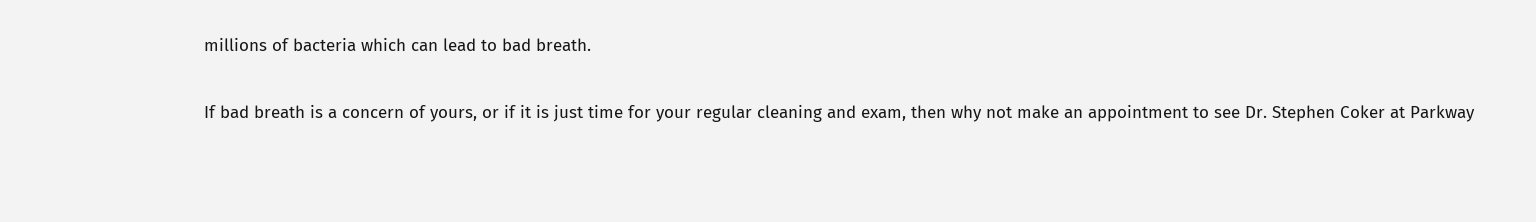millions of bacteria which can lead to bad breath.

If bad breath is a concern of yours, or if it is just time for your regular cleaning and exam, then why not make an appointment to see Dr. Stephen Coker at Parkway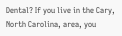Dental? If you live in the Cary, North Carolina, area, you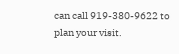can call 919-380-9622 to plan your visit.